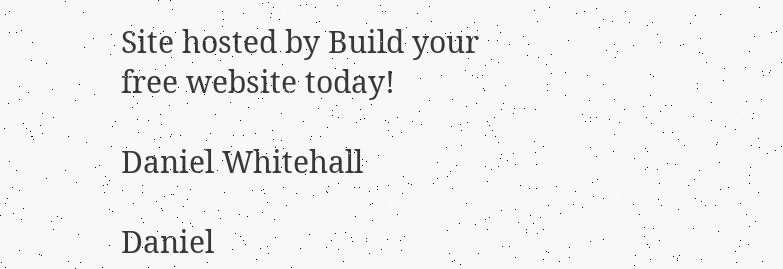Site hosted by Build your free website today!

Daniel Whitehall

Daniel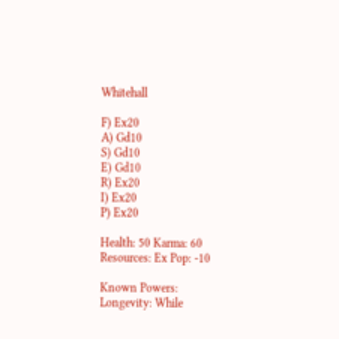Whitehall

F) Ex20
A) Gd10
S) Gd10
E) Gd10
R) Ex20
I) Ex20
P) Ex20

Health: 50 Karma: 60
Resources: Ex Pop: -10

Known Powers:
Longevity: While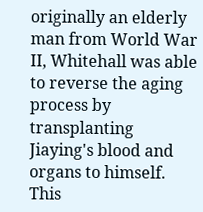originally an elderly man from World War II, Whitehall was able to reverse the aging process by transplanting Jiaying's blood and organs to himself. This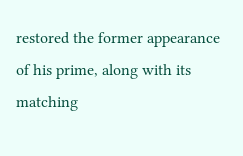restored the former appearance of his prime, along with its matching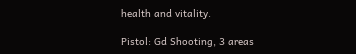health and vitality.

Pistol: Gd Shooting, 3 areas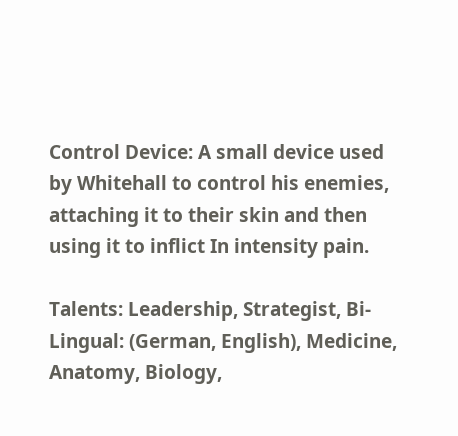Control Device: A small device used by Whitehall to control his enemies, attaching it to their skin and then using it to inflict In intensity pain.

Talents: Leadership, Strategist, Bi-Lingual: (German, English), Medicine, Anatomy, Biology,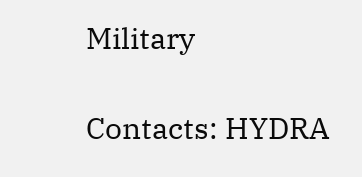Military

Contacts: HYDRA